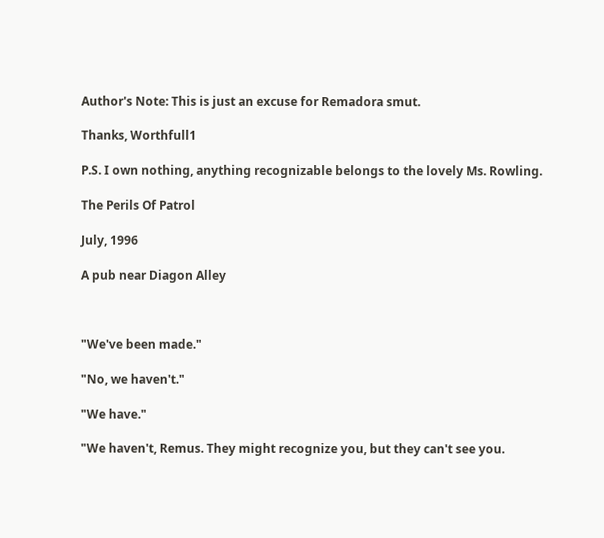Author's Note: This is just an excuse for Remadora smut.

Thanks, Worthfull1

P.S. I own nothing, anything recognizable belongs to the lovely Ms. Rowling.

The Perils Of Patrol

July, 1996

A pub near Diagon Alley



"We've been made."

"No, we haven't."

"We have."

"We haven't, Remus. They might recognize you, but they can't see you.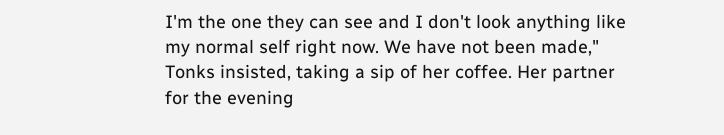I'm the one they can see and I don't look anything like my normal self right now. We have not been made," Tonks insisted, taking a sip of her coffee. Her partner for the evening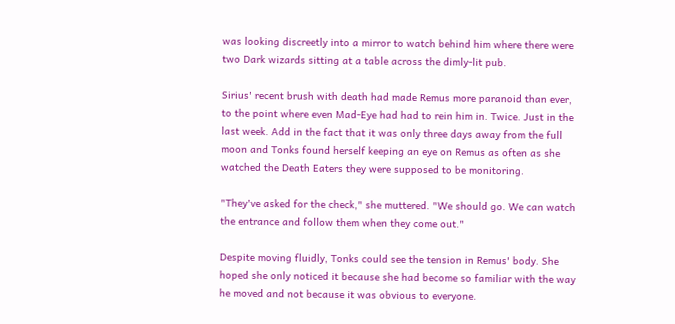was looking discreetly into a mirror to watch behind him where there were two Dark wizards sitting at a table across the dimly-lit pub.

Sirius' recent brush with death had made Remus more paranoid than ever, to the point where even Mad-Eye had had to rein him in. Twice. Just in the last week. Add in the fact that it was only three days away from the full moon and Tonks found herself keeping an eye on Remus as often as she watched the Death Eaters they were supposed to be monitoring.

"They've asked for the check," she muttered. "We should go. We can watch the entrance and follow them when they come out."

Despite moving fluidly, Tonks could see the tension in Remus' body. She hoped she only noticed it because she had become so familiar with the way he moved and not because it was obvious to everyone.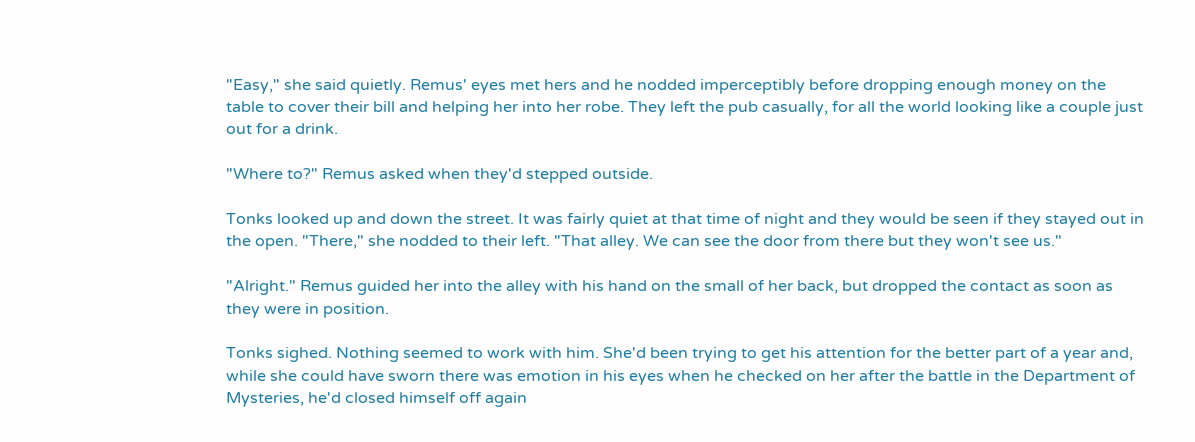"Easy," she said quietly. Remus' eyes met hers and he nodded imperceptibly before dropping enough money on the table to cover their bill and helping her into her robe. They left the pub casually, for all the world looking like a couple just out for a drink.

"Where to?" Remus asked when they'd stepped outside.

Tonks looked up and down the street. It was fairly quiet at that time of night and they would be seen if they stayed out in the open. "There," she nodded to their left. "That alley. We can see the door from there but they won't see us."

"Alright." Remus guided her into the alley with his hand on the small of her back, but dropped the contact as soon as they were in position.

Tonks sighed. Nothing seemed to work with him. She'd been trying to get his attention for the better part of a year and, while she could have sworn there was emotion in his eyes when he checked on her after the battle in the Department of Mysteries, he'd closed himself off again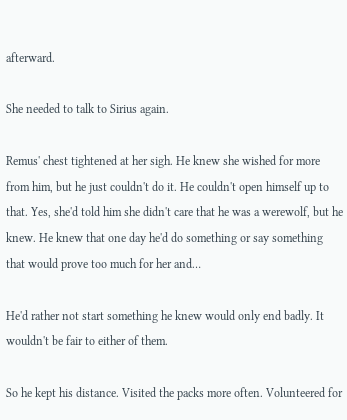afterward.

She needed to talk to Sirius again.

Remus' chest tightened at her sigh. He knew she wished for more from him, but he just couldn't do it. He couldn't open himself up to that. Yes, she'd told him she didn't care that he was a werewolf, but he knew. He knew that one day he'd do something or say something that would prove too much for her and…

He'd rather not start something he knew would only end badly. It wouldn't be fair to either of them.

So he kept his distance. Visited the packs more often. Volunteered for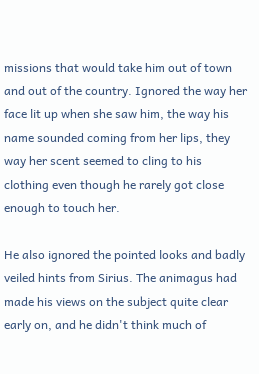missions that would take him out of town and out of the country. Ignored the way her face lit up when she saw him, the way his name sounded coming from her lips, they way her scent seemed to cling to his clothing even though he rarely got close enough to touch her.

He also ignored the pointed looks and badly veiled hints from Sirius. The animagus had made his views on the subject quite clear early on, and he didn't think much of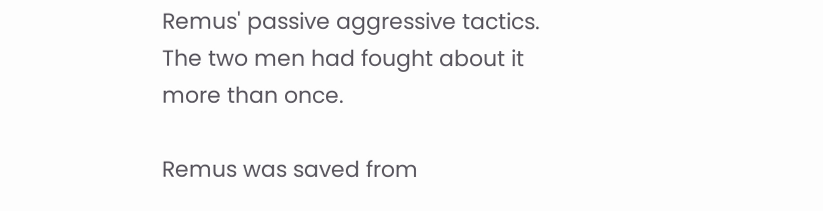Remus' passive aggressive tactics. The two men had fought about it more than once.

Remus was saved from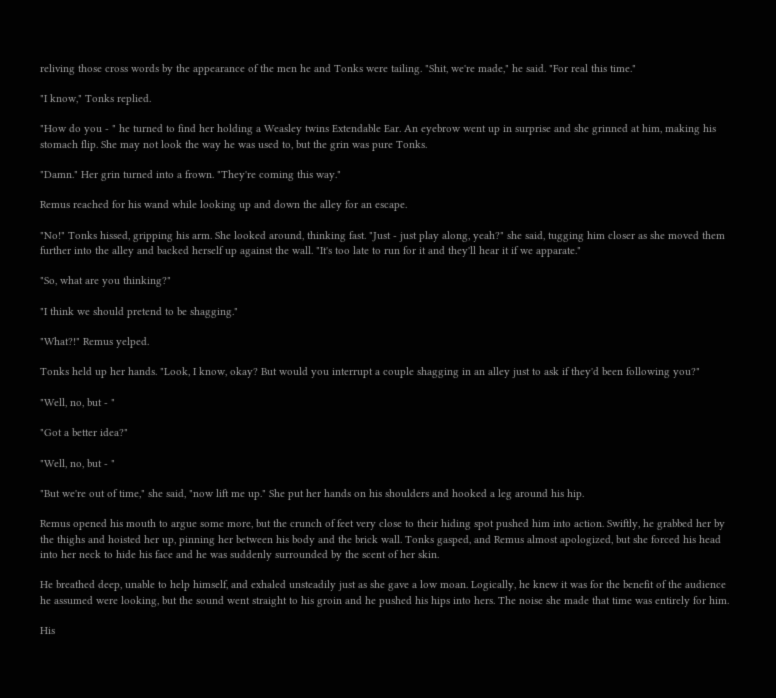reliving those cross words by the appearance of the men he and Tonks were tailing. "Shit, we're made," he said. "For real this time."

"I know," Tonks replied.

"How do you - " he turned to find her holding a Weasley twins Extendable Ear. An eyebrow went up in surprise and she grinned at him, making his stomach flip. She may not look the way he was used to, but the grin was pure Tonks.

"Damn." Her grin turned into a frown. "They're coming this way."

Remus reached for his wand while looking up and down the alley for an escape.

"No!" Tonks hissed, gripping his arm. She looked around, thinking fast. "Just - just play along, yeah?" she said, tugging him closer as she moved them further into the alley and backed herself up against the wall. "It's too late to run for it and they'll hear it if we apparate."

"So, what are you thinking?"

"I think we should pretend to be shagging."

"What?!" Remus yelped.

Tonks held up her hands. "Look, I know, okay? But would you interrupt a couple shagging in an alley just to ask if they'd been following you?"

"Well, no, but - "

"Got a better idea?"

"Well, no, but - "

"But we're out of time," she said, "now lift me up." She put her hands on his shoulders and hooked a leg around his hip.

Remus opened his mouth to argue some more, but the crunch of feet very close to their hiding spot pushed him into action. Swiftly, he grabbed her by the thighs and hoisted her up, pinning her between his body and the brick wall. Tonks gasped, and Remus almost apologized, but she forced his head into her neck to hide his face and he was suddenly surrounded by the scent of her skin.

He breathed deep, unable to help himself, and exhaled unsteadily just as she gave a low moan. Logically, he knew it was for the benefit of the audience he assumed were looking, but the sound went straight to his groin and he pushed his hips into hers. The noise she made that time was entirely for him.

His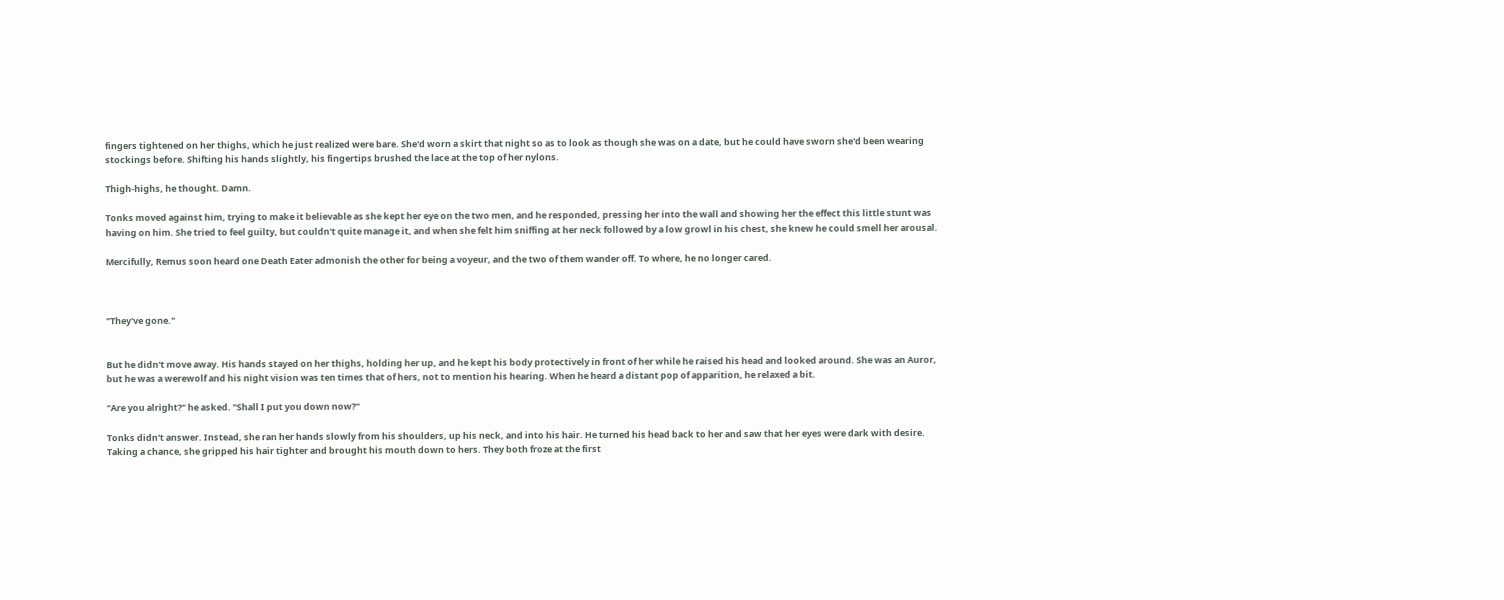fingers tightened on her thighs, which he just realized were bare. She'd worn a skirt that night so as to look as though she was on a date, but he could have sworn she'd been wearing stockings before. Shifting his hands slightly, his fingertips brushed the lace at the top of her nylons.

Thigh-highs, he thought. Damn.

Tonks moved against him, trying to make it believable as she kept her eye on the two men, and he responded, pressing her into the wall and showing her the effect this little stunt was having on him. She tried to feel guilty, but couldn't quite manage it, and when she felt him sniffing at her neck followed by a low growl in his chest, she knew he could smell her arousal.

Mercifully, Remus soon heard one Death Eater admonish the other for being a voyeur, and the two of them wander off. To where, he no longer cared.



"They've gone."


But he didn't move away. His hands stayed on her thighs, holding her up, and he kept his body protectively in front of her while he raised his head and looked around. She was an Auror, but he was a werewolf and his night vision was ten times that of hers, not to mention his hearing. When he heard a distant pop of apparition, he relaxed a bit.

"Are you alright?" he asked. "Shall I put you down now?"

Tonks didn't answer. Instead, she ran her hands slowly from his shoulders, up his neck, and into his hair. He turned his head back to her and saw that her eyes were dark with desire. Taking a chance, she gripped his hair tighter and brought his mouth down to hers. They both froze at the first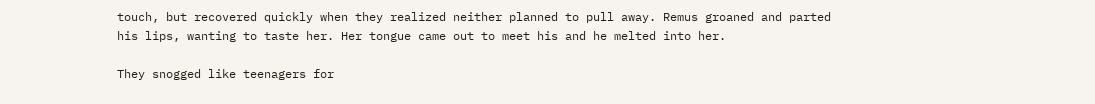touch, but recovered quickly when they realized neither planned to pull away. Remus groaned and parted his lips, wanting to taste her. Her tongue came out to meet his and he melted into her.

They snogged like teenagers for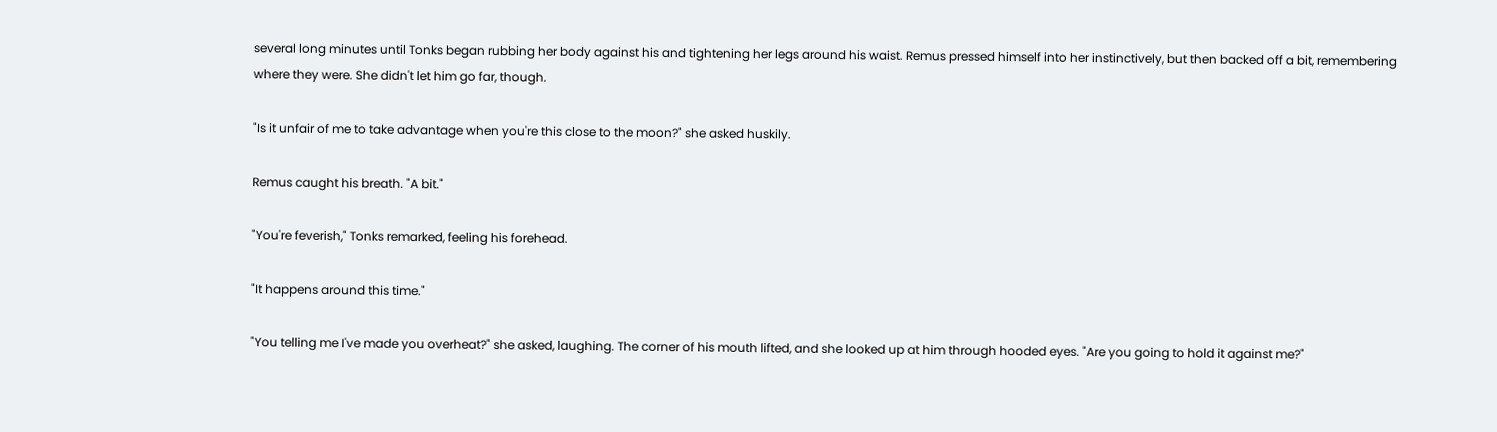several long minutes until Tonks began rubbing her body against his and tightening her legs around his waist. Remus pressed himself into her instinctively, but then backed off a bit, remembering where they were. She didn't let him go far, though.

"Is it unfair of me to take advantage when you're this close to the moon?" she asked huskily.

Remus caught his breath. "A bit."

"You're feverish," Tonks remarked, feeling his forehead.

"It happens around this time."

"You telling me I've made you overheat?" she asked, laughing. The corner of his mouth lifted, and she looked up at him through hooded eyes. "Are you going to hold it against me?"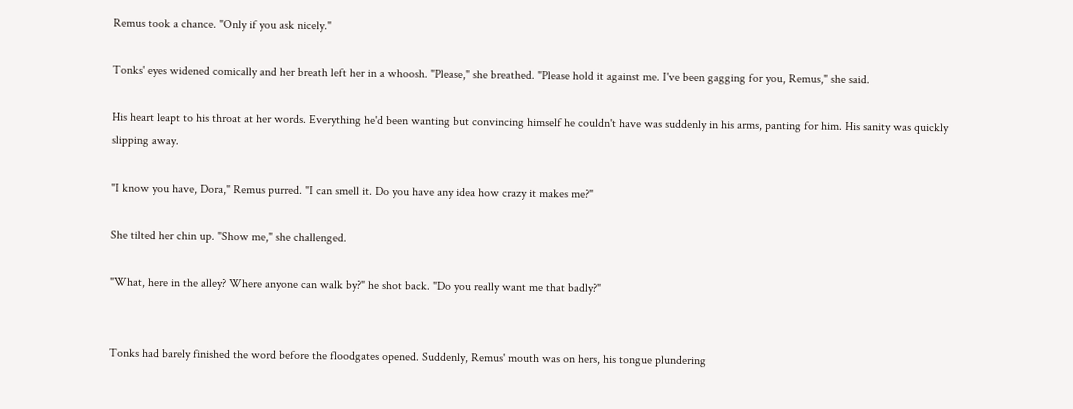Remus took a chance. "Only if you ask nicely."

Tonks' eyes widened comically and her breath left her in a whoosh. "Please," she breathed. "Please hold it against me. I've been gagging for you, Remus," she said.

His heart leapt to his throat at her words. Everything he'd been wanting but convincing himself he couldn't have was suddenly in his arms, panting for him. His sanity was quickly slipping away.

"I know you have, Dora," Remus purred. "I can smell it. Do you have any idea how crazy it makes me?"

She tilted her chin up. "Show me," she challenged.

"What, here in the alley? Where anyone can walk by?" he shot back. "Do you really want me that badly?"


Tonks had barely finished the word before the floodgates opened. Suddenly, Remus' mouth was on hers, his tongue plundering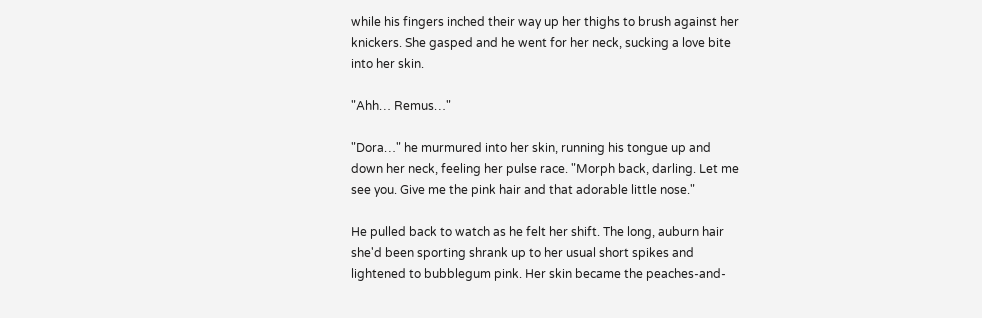while his fingers inched their way up her thighs to brush against her knickers. She gasped and he went for her neck, sucking a love bite into her skin.

"Ahh… Remus…"

"Dora…" he murmured into her skin, running his tongue up and down her neck, feeling her pulse race. "Morph back, darling. Let me see you. Give me the pink hair and that adorable little nose."

He pulled back to watch as he felt her shift. The long, auburn hair she'd been sporting shrank up to her usual short spikes and lightened to bubblegum pink. Her skin became the peaches-and-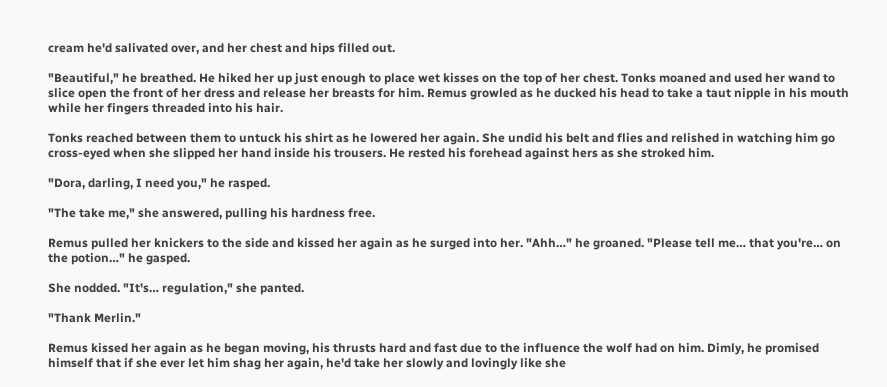cream he'd salivated over, and her chest and hips filled out.

"Beautiful," he breathed. He hiked her up just enough to place wet kisses on the top of her chest. Tonks moaned and used her wand to slice open the front of her dress and release her breasts for him. Remus growled as he ducked his head to take a taut nipple in his mouth while her fingers threaded into his hair.

Tonks reached between them to untuck his shirt as he lowered her again. She undid his belt and flies and relished in watching him go cross-eyed when she slipped her hand inside his trousers. He rested his forehead against hers as she stroked him.

"Dora, darling, I need you," he rasped.

"The take me," she answered, pulling his hardness free.

Remus pulled her knickers to the side and kissed her again as he surged into her. "Ahh…" he groaned. "Please tell me… that you're… on the potion…" he gasped.

She nodded. "It's… regulation," she panted.

"Thank Merlin."

Remus kissed her again as he began moving, his thrusts hard and fast due to the influence the wolf had on him. Dimly, he promised himself that if she ever let him shag her again, he'd take her slowly and lovingly like she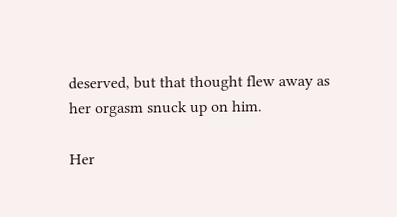deserved, but that thought flew away as her orgasm snuck up on him.

Her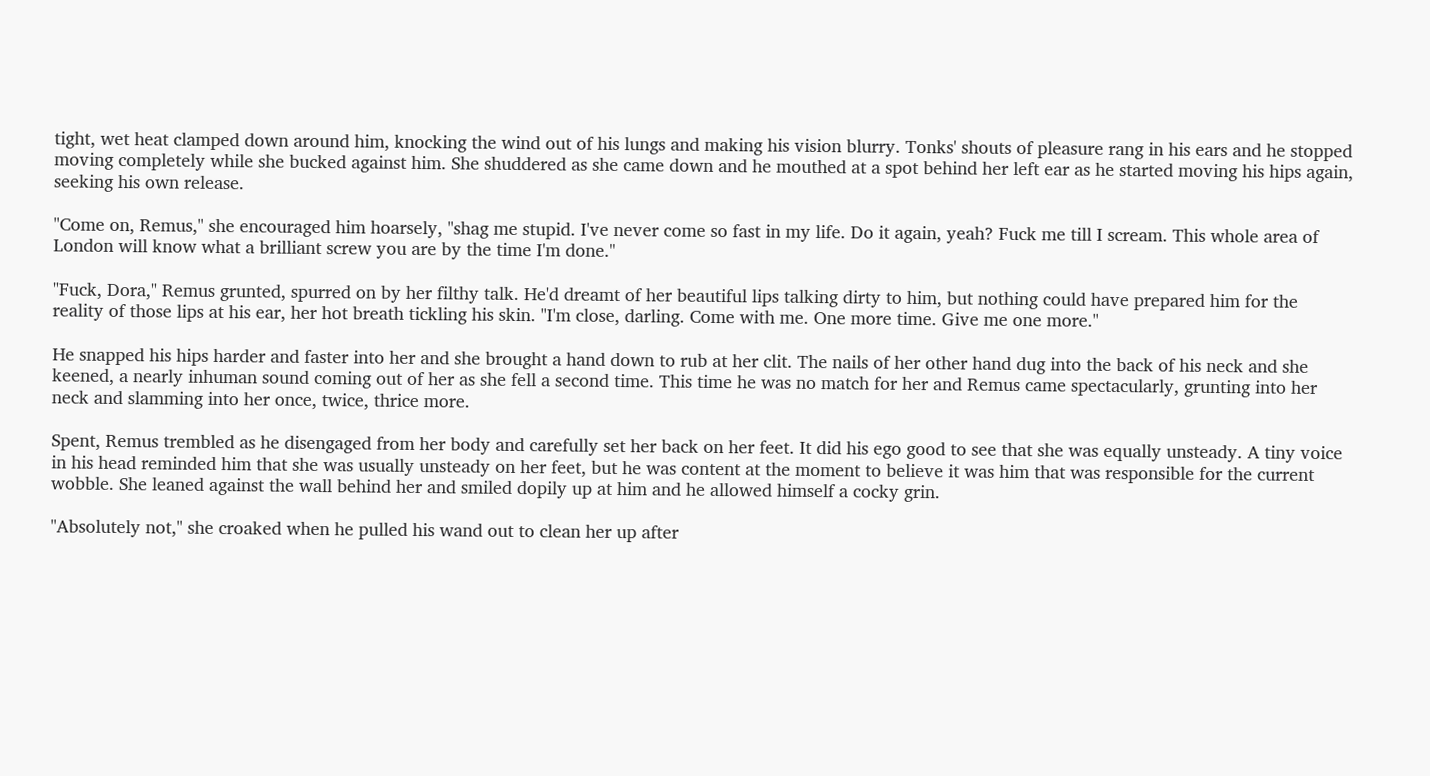tight, wet heat clamped down around him, knocking the wind out of his lungs and making his vision blurry. Tonks' shouts of pleasure rang in his ears and he stopped moving completely while she bucked against him. She shuddered as she came down and he mouthed at a spot behind her left ear as he started moving his hips again, seeking his own release.

"Come on, Remus," she encouraged him hoarsely, "shag me stupid. I've never come so fast in my life. Do it again, yeah? Fuck me till I scream. This whole area of London will know what a brilliant screw you are by the time I'm done."

"Fuck, Dora," Remus grunted, spurred on by her filthy talk. He'd dreamt of her beautiful lips talking dirty to him, but nothing could have prepared him for the reality of those lips at his ear, her hot breath tickling his skin. "I'm close, darling. Come with me. One more time. Give me one more."

He snapped his hips harder and faster into her and she brought a hand down to rub at her clit. The nails of her other hand dug into the back of his neck and she keened, a nearly inhuman sound coming out of her as she fell a second time. This time he was no match for her and Remus came spectacularly, grunting into her neck and slamming into her once, twice, thrice more.

Spent, Remus trembled as he disengaged from her body and carefully set her back on her feet. It did his ego good to see that she was equally unsteady. A tiny voice in his head reminded him that she was usually unsteady on her feet, but he was content at the moment to believe it was him that was responsible for the current wobble. She leaned against the wall behind her and smiled dopily up at him and he allowed himself a cocky grin.

"Absolutely not," she croaked when he pulled his wand out to clean her up after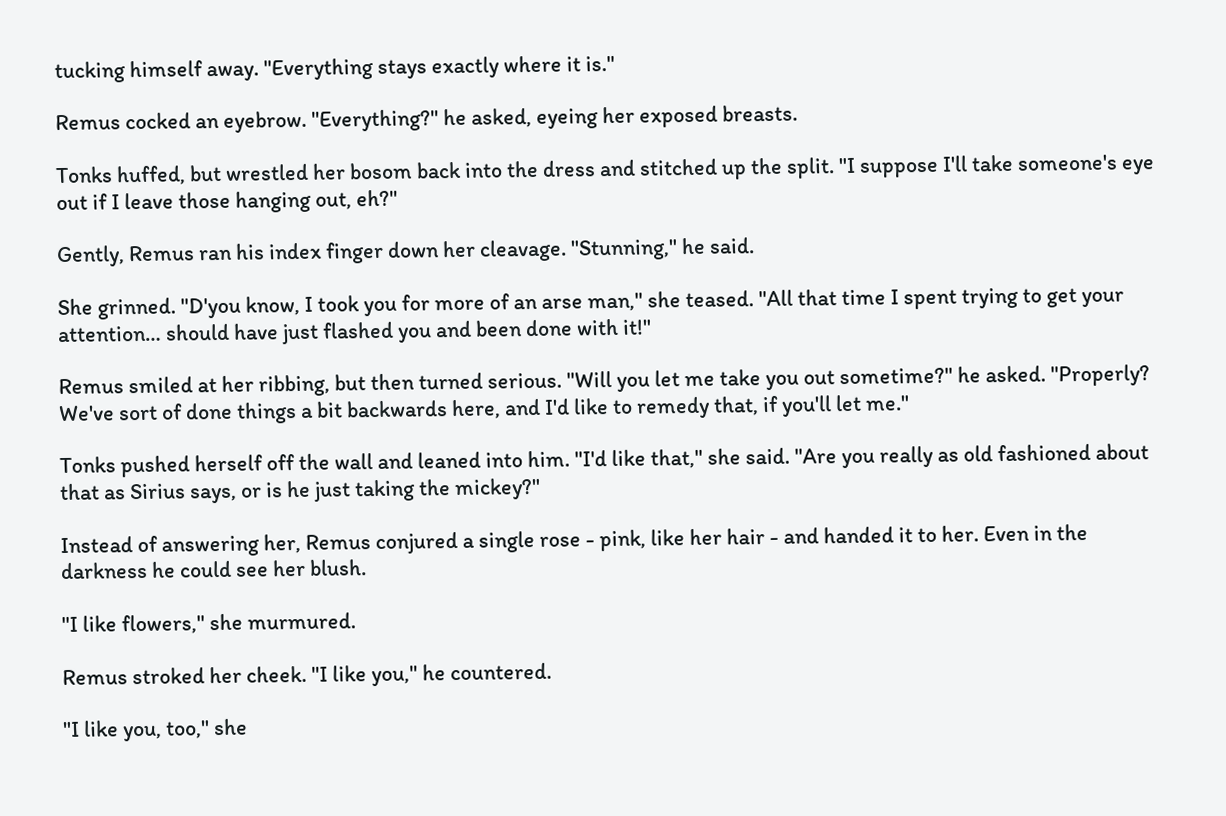tucking himself away. "Everything stays exactly where it is."

Remus cocked an eyebrow. "Everything?" he asked, eyeing her exposed breasts.

Tonks huffed, but wrestled her bosom back into the dress and stitched up the split. "I suppose I'll take someone's eye out if I leave those hanging out, eh?"

Gently, Remus ran his index finger down her cleavage. "Stunning," he said.

She grinned. "D'you know, I took you for more of an arse man," she teased. "All that time I spent trying to get your attention… should have just flashed you and been done with it!"

Remus smiled at her ribbing, but then turned serious. "Will you let me take you out sometime?" he asked. "Properly? We've sort of done things a bit backwards here, and I'd like to remedy that, if you'll let me."

Tonks pushed herself off the wall and leaned into him. "I'd like that," she said. "Are you really as old fashioned about that as Sirius says, or is he just taking the mickey?"

Instead of answering her, Remus conjured a single rose - pink, like her hair - and handed it to her. Even in the darkness he could see her blush.

"I like flowers," she murmured.

Remus stroked her cheek. "I like you," he countered.

"I like you, too," she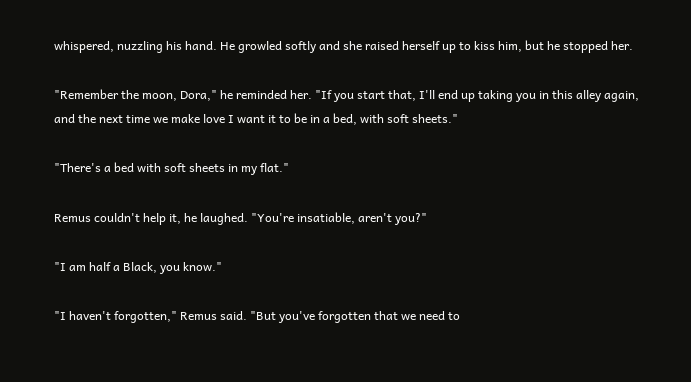whispered, nuzzling his hand. He growled softly and she raised herself up to kiss him, but he stopped her.

"Remember the moon, Dora," he reminded her. "If you start that, I'll end up taking you in this alley again, and the next time we make love I want it to be in a bed, with soft sheets."

"There's a bed with soft sheets in my flat."

Remus couldn't help it, he laughed. "You're insatiable, aren't you?"

"I am half a Black, you know."

"I haven't forgotten," Remus said. "But you've forgotten that we need to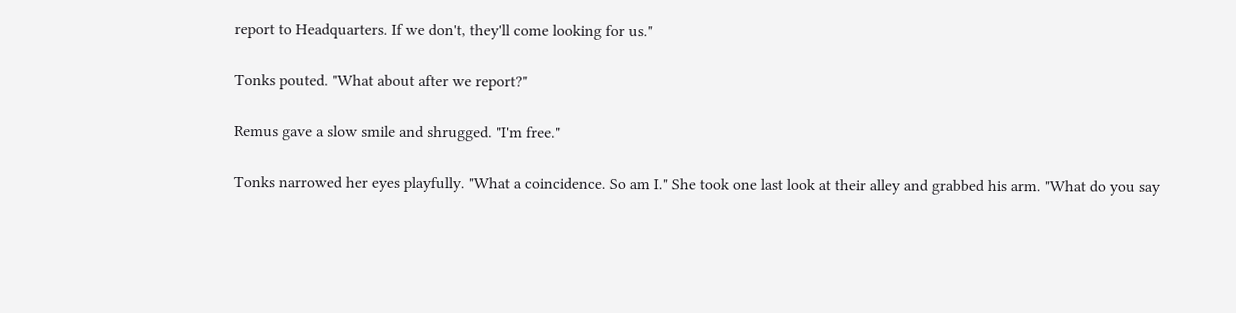report to Headquarters. If we don't, they'll come looking for us."

Tonks pouted. "What about after we report?"

Remus gave a slow smile and shrugged. "I'm free."

Tonks narrowed her eyes playfully. "What a coincidence. So am I." She took one last look at their alley and grabbed his arm. "What do you say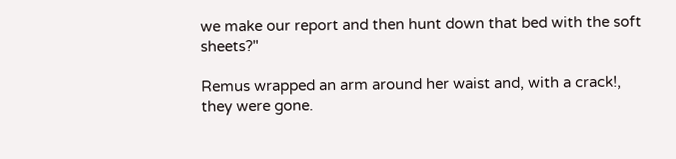we make our report and then hunt down that bed with the soft sheets?"

Remus wrapped an arm around her waist and, with a crack!, they were gone.